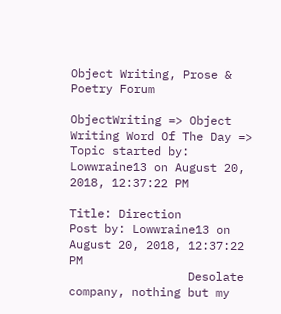Object Writing, Prose & Poetry Forum

ObjectWriting => Object Writing Word Of The Day => Topic started by: Lowwraine13 on August 20, 2018, 12:37:22 PM

Title: Direction
Post by: Lowwraine13 on August 20, 2018, 12:37:22 PM
                 Desolate company, nothing but my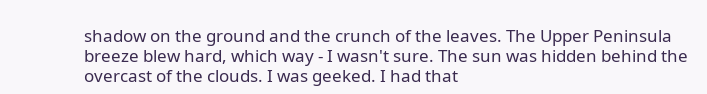shadow on the ground and the crunch of the leaves. The Upper Peninsula breeze blew hard, which way - I wasn't sure. The sun was hidden behind the overcast of the clouds. I was geeked. I had that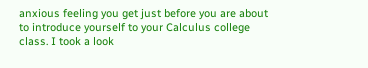anxious feeling you get just before you are about to introduce yourself to your Calculus college class. I took a look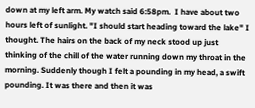down at my left arm. My watch said 6:58pm.  I have about two hours left of sunlight. "I should start heading toward the lake" I thought. The hairs on the back of my neck stood up just thinking of the chill of the water running down my throat in the morning. Suddenly though I felt a pounding in my head, a swift pounding. It was there and then it was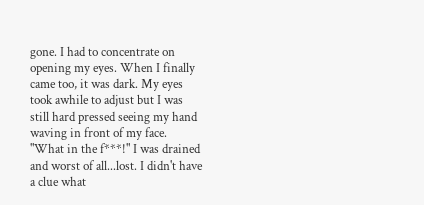gone. I had to concentrate on opening my eyes. When I finally came too, it was dark. My eyes took awhile to adjust but I was still hard pressed seeing my hand waving in front of my face. "What in the f***!" I was drained and worst of all...lost. I didn't have a clue what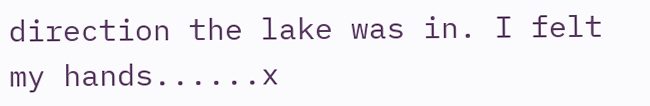direction the lake was in. I felt my hands......x